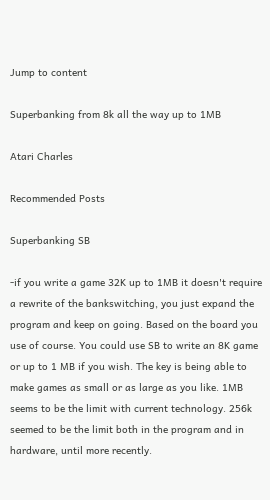Jump to content

Superbanking from 8k all the way up to 1MB

Atari Charles

Recommended Posts

Superbanking SB

-if you write a game 32K up to 1MB it doesn't require a rewrite of the bankswitching, you just expand the program and keep on going. Based on the board you use of course. You could use SB to write an 8K game or up to 1 MB if you wish. The key is being able to make games as small or as large as you like. 1MB seems to be the limit with current technology. 256k seemed to be the limit both in the program and in hardware, until more recently.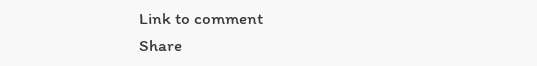Link to comment
Share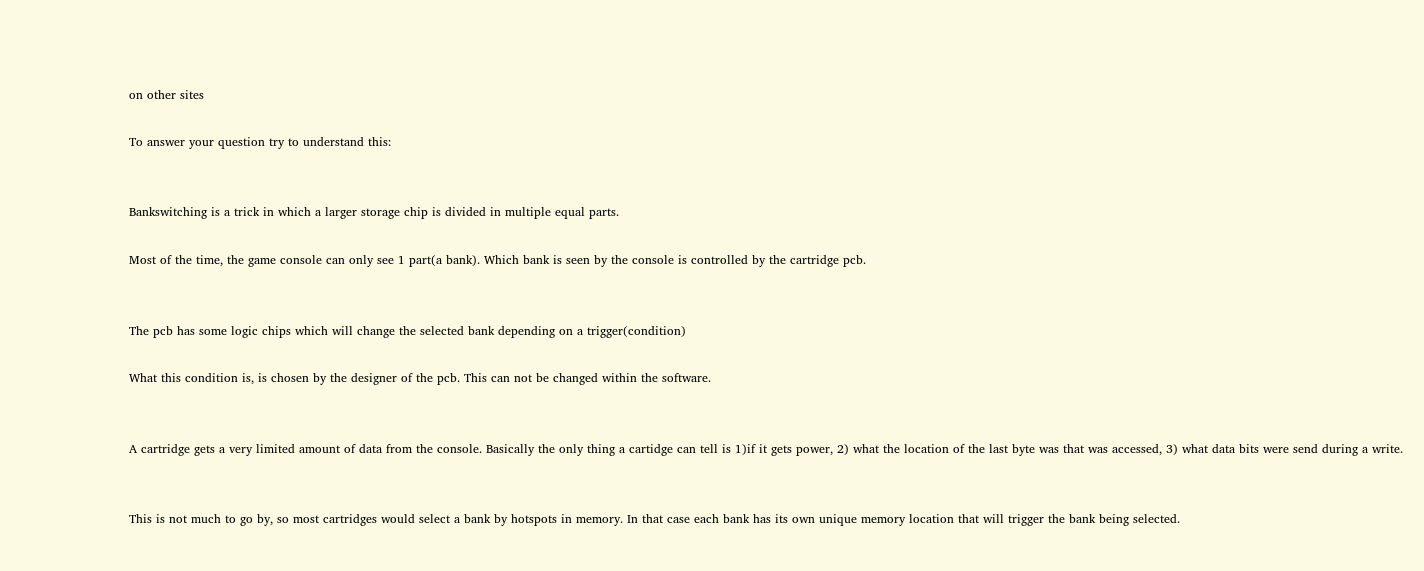on other sites

To answer your question try to understand this:


Bankswitching is a trick in which a larger storage chip is divided in multiple equal parts.

Most of the time, the game console can only see 1 part(a bank). Which bank is seen by the console is controlled by the cartridge pcb.


The pcb has some logic chips which will change the selected bank depending on a trigger(condition)

What this condition is, is chosen by the designer of the pcb. This can not be changed within the software.


A cartridge gets a very limited amount of data from the console. Basically the only thing a cartidge can tell is 1)if it gets power, 2) what the location of the last byte was that was accessed, 3) what data bits were send during a write.


This is not much to go by, so most cartridges would select a bank by hotspots in memory. In that case each bank has its own unique memory location that will trigger the bank being selected.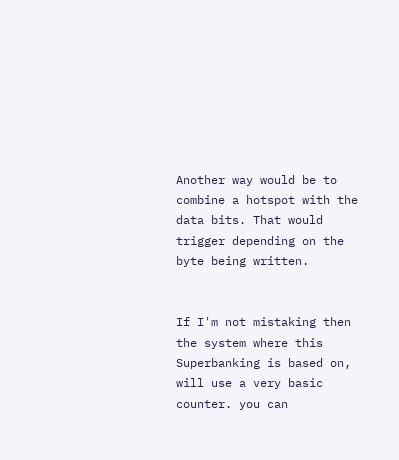Another way would be to combine a hotspot with the data bits. That would trigger depending on the byte being written.


If I'm not mistaking then the system where this Superbanking is based on, will use a very basic counter. you can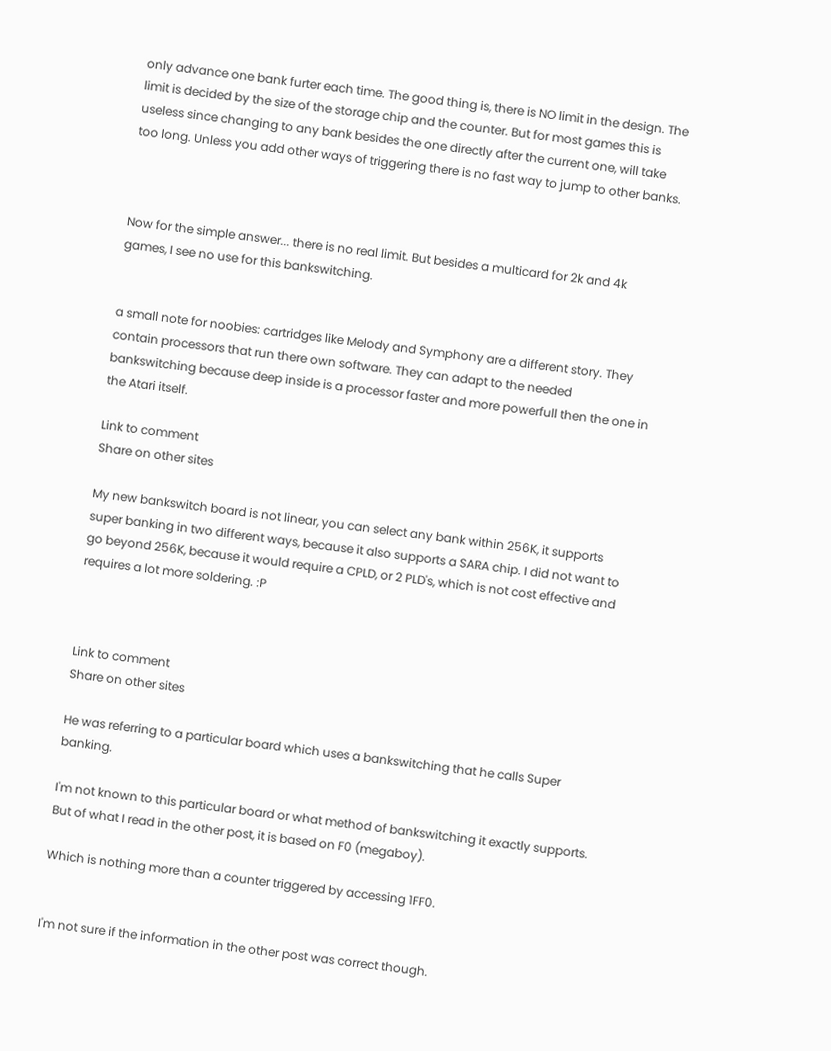only advance one bank furter each time. The good thing is, there is NO limit in the design. The limit is decided by the size of the storage chip and the counter. But for most games this is useless since changing to any bank besides the one directly after the current one, will take too long. Unless you add other ways of triggering there is no fast way to jump to other banks.



Now for the simple answer... there is no real limit. But besides a multicard for 2k and 4k games, I see no use for this bankswitching.


a small note for noobies: cartridges like Melody and Symphony are a different story. They contain processors that run there own software. They can adapt to the needed bankswitching because deep inside is a processor faster and more powerfull then the one in the Atari itself.

Link to comment
Share on other sites

My new bankswitch board is not linear, you can select any bank within 256K, it supports super banking in two different ways, because it also supports a SARA chip. I did not want to go beyond 256K, because it would require a CPLD, or 2 PLD's, which is not cost effective and requires a lot more soldering. :P



Link to comment
Share on other sites

He was referring to a particular board which uses a bankswitching that he calls Super banking.

I'm not known to this particular board or what method of bankswitching it exactly supports. But of what I read in the other post, it is based on F0 (megaboy).

Which is nothing more than a counter triggered by accessing 1FF0.


I'm not sure if the information in the other post was correct though.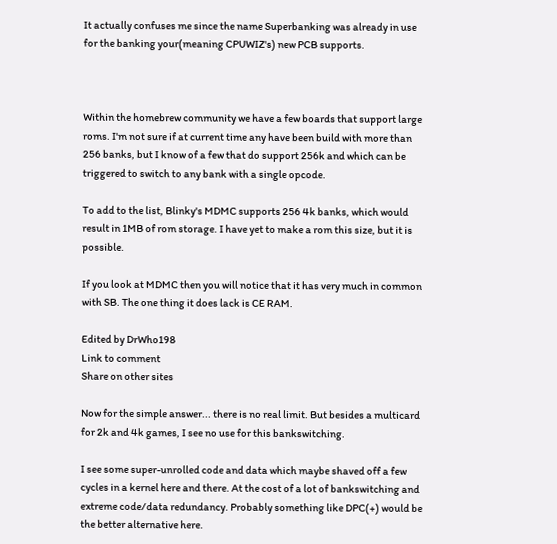It actually confuses me since the name Superbanking was already in use for the banking your(meaning CPUWIZ's) new PCB supports.



Within the homebrew community we have a few boards that support large roms. I'm not sure if at current time any have been build with more than 256 banks, but I know of a few that do support 256k and which can be triggered to switch to any bank with a single opcode.

To add to the list, Blinky's MDMC supports 256 4k banks, which would result in 1MB of rom storage. I have yet to make a rom this size, but it is possible.

If you look at MDMC then you will notice that it has very much in common with SB. The one thing it does lack is CE RAM.

Edited by DrWho198
Link to comment
Share on other sites

Now for the simple answer... there is no real limit. But besides a multicard for 2k and 4k games, I see no use for this bankswitching.

I see some super-unrolled code and data which maybe shaved off a few cycles in a kernel here and there. At the cost of a lot of bankswitching and extreme code/data redundancy. Probably something like DPC(+) would be the better alternative here.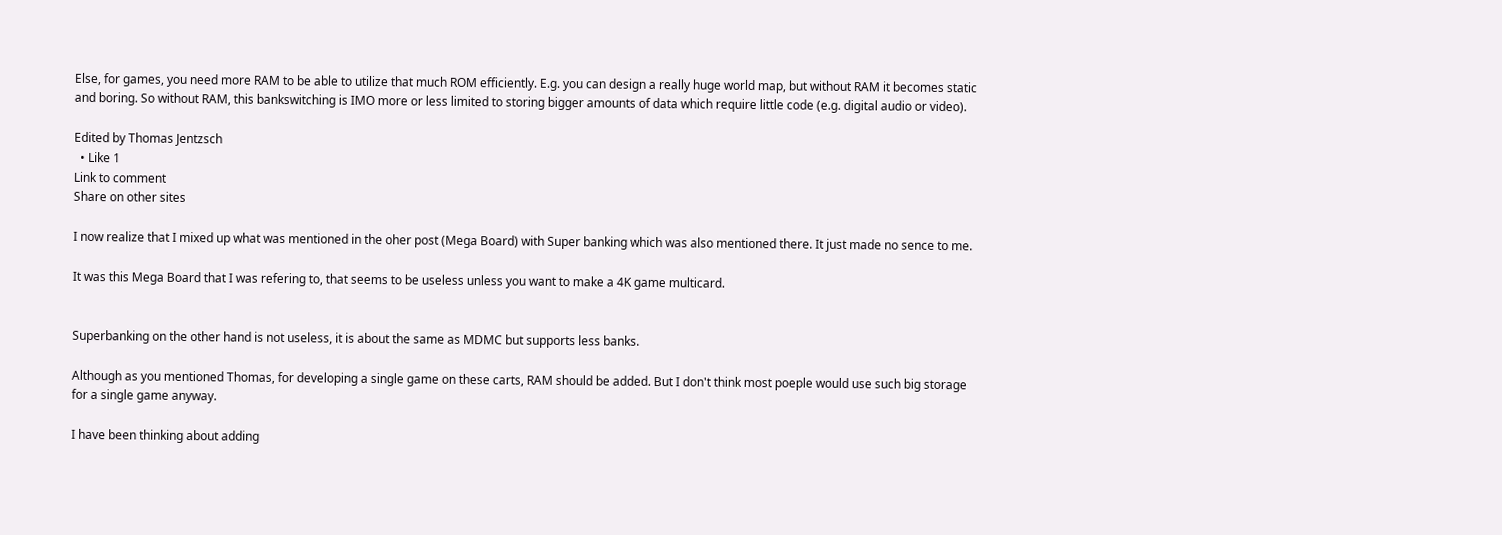Else, for games, you need more RAM to be able to utilize that much ROM efficiently. E.g. you can design a really huge world map, but without RAM it becomes static and boring. So without RAM, this bankswitching is IMO more or less limited to storing bigger amounts of data which require little code (e.g. digital audio or video).

Edited by Thomas Jentzsch
  • Like 1
Link to comment
Share on other sites

I now realize that I mixed up what was mentioned in the oher post (Mega Board) with Super banking which was also mentioned there. It just made no sence to me.

It was this Mega Board that I was refering to, that seems to be useless unless you want to make a 4K game multicard.


Superbanking on the other hand is not useless, it is about the same as MDMC but supports less banks.

Although as you mentioned Thomas, for developing a single game on these carts, RAM should be added. But I don't think most poeple would use such big storage for a single game anyway.

I have been thinking about adding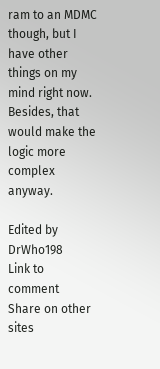ram to an MDMC though, but I have other things on my mind right now. Besides, that would make the logic more complex anyway.

Edited by DrWho198
Link to comment
Share on other sites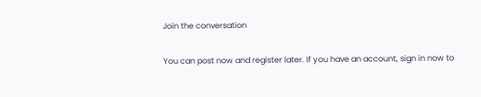Join the conversation

You can post now and register later. If you have an account, sign in now to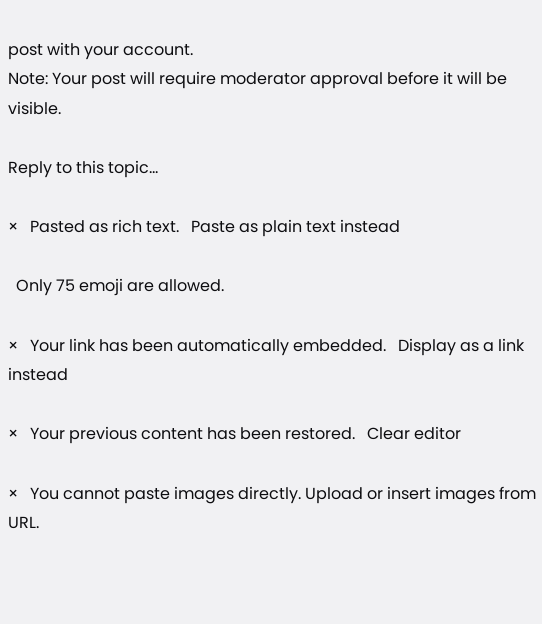post with your account.
Note: Your post will require moderator approval before it will be visible.

Reply to this topic...

×   Pasted as rich text.   Paste as plain text instead

  Only 75 emoji are allowed.

×   Your link has been automatically embedded.   Display as a link instead

×   Your previous content has been restored.   Clear editor

×   You cannot paste images directly. Upload or insert images from URL.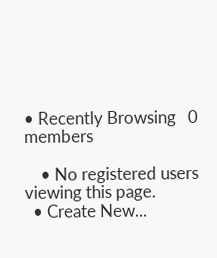• Recently Browsing   0 members

    • No registered users viewing this page.
  • Create New...